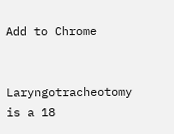Add to Chrome


Laryngotracheotomy is a 18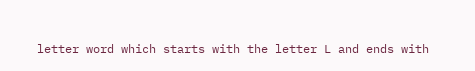letter word which starts with the letter L and ends with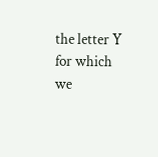the letter Y for which we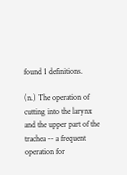found 1 definitions.

(n.) The operation of cutting into the larynx and the upper part of the trachea -- a frequent operation for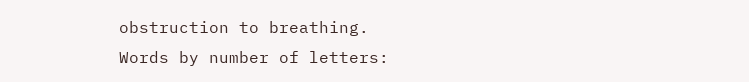obstruction to breathing.
Words by number of letters: